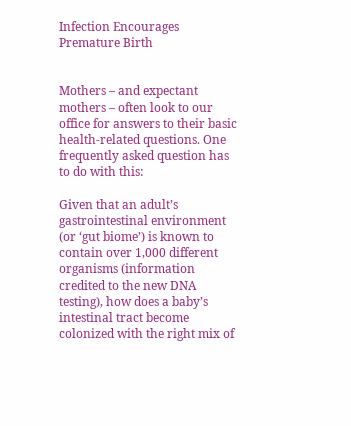Infection Encourages Premature Birth


Mothers – and expectant mothers – often look to our office for answers to their basic health-related questions. One frequently asked question has to do with this:

Given that an adult’s gastrointestinal environment (or ‘gut biome’) is known to contain over 1,000 different organisms (information credited to the new DNA testing), how does a baby’s intestinal tract become colonized with the right mix of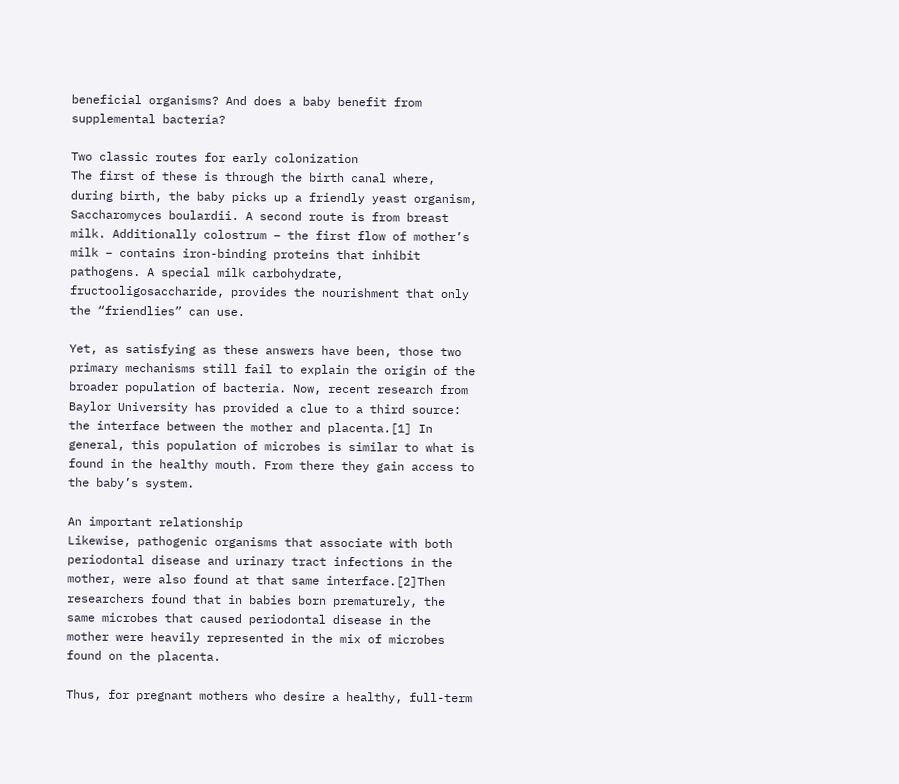beneficial organisms? And does a baby benefit from supplemental bacteria?

Two classic routes for early colonization
The first of these is through the birth canal where, during birth, the baby picks up a friendly yeast organism, Saccharomyces boulardii. A second route is from breast milk. Additionally colostrum – the first flow of mother’s milk – contains iron-binding proteins that inhibit pathogens. A special milk carbohydrate, fructooligosaccharide, provides the nourishment that only the “friendlies” can use.

Yet, as satisfying as these answers have been, those two primary mechanisms still fail to explain the origin of the broader population of bacteria. Now, recent research from Baylor University has provided a clue to a third source: the interface between the mother and placenta.[1] In general, this population of microbes is similar to what is found in the healthy mouth. From there they gain access to the baby’s system.

An important relationship
Likewise, pathogenic organisms that associate with both periodontal disease and urinary tract infections in the mother, were also found at that same interface.[2]Then researchers found that in babies born prematurely, the same microbes that caused periodontal disease in the mother were heavily represented in the mix of microbes found on the placenta.

Thus, for pregnant mothers who desire a healthy, full-term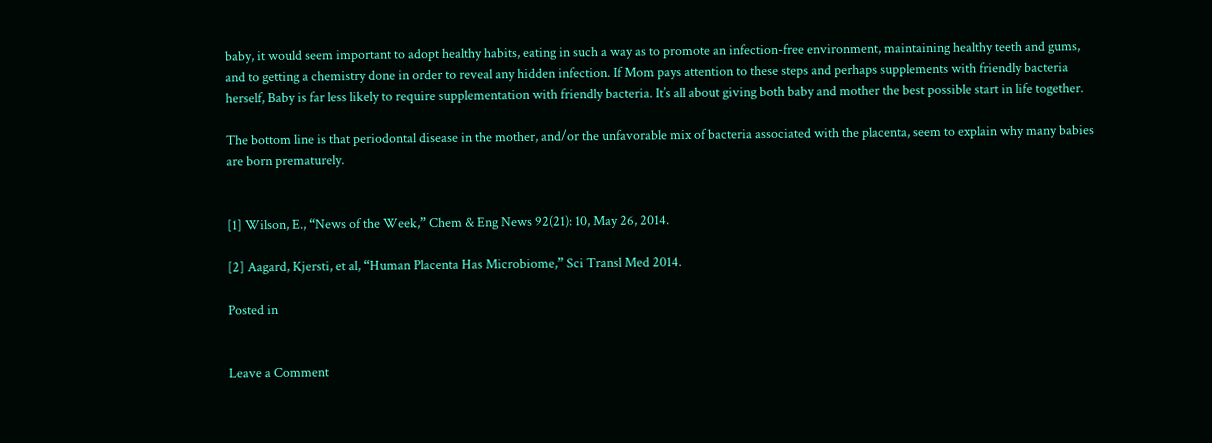baby, it would seem important to adopt healthy habits, eating in such a way as to promote an infection-free environment, maintaining healthy teeth and gums, and to getting a chemistry done in order to reveal any hidden infection. If Mom pays attention to these steps and perhaps supplements with friendly bacteria herself, Baby is far less likely to require supplementation with friendly bacteria. It’s all about giving both baby and mother the best possible start in life together.

The bottom line is that periodontal disease in the mother, and/or the unfavorable mix of bacteria associated with the placenta, seem to explain why many babies are born prematurely.


[1] Wilson, E., “News of the Week,” Chem & Eng News 92(21): 10, May 26, 2014.

[2] Aagard, Kjersti, et al, “Human Placenta Has Microbiome,” Sci Transl Med 2014.

Posted in


Leave a Comment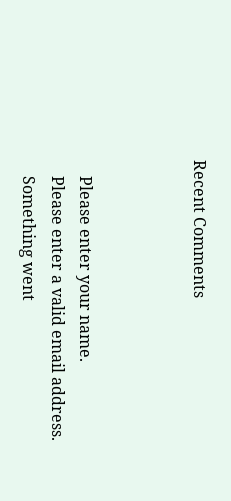Recent Comments



    Please enter your name.
    Please enter a valid email address.
    Something went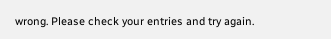wrong. Please check your entries and try again.